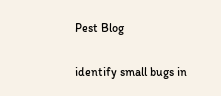Pest Blog

identify small bugs in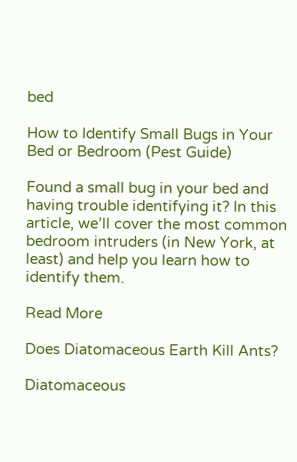bed

How to Identify Small Bugs in Your Bed or Bedroom (Pest Guide)

Found a small bug in your bed and having trouble identifying it? In this article, we’ll cover the most common bedroom intruders (in New York, at least) and help you learn how to identify them.

Read More

Does Diatomaceous Earth Kill Ants?

Diatomaceous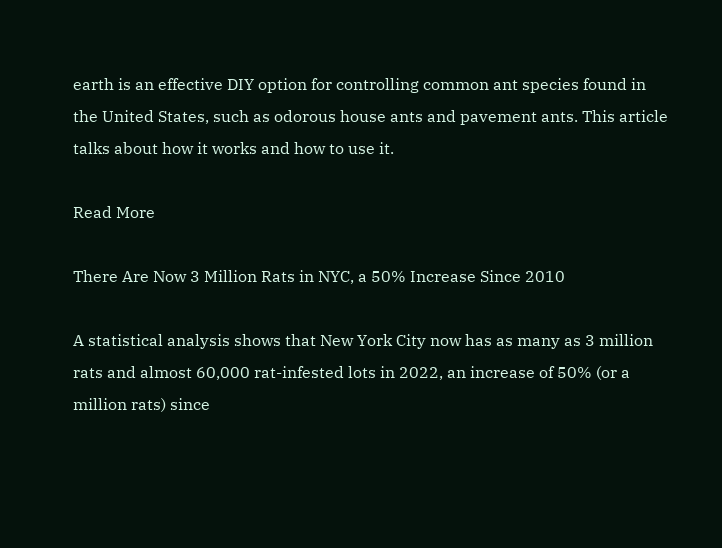earth is an effective DIY option for controlling common ant species found in the United States, such as odorous house ants and pavement ants. This article talks about how it works and how to use it.

Read More

There Are Now 3 Million Rats in NYC, a 50% Increase Since 2010

A statistical analysis shows that New York City now has as many as 3 million rats and almost 60,000 rat-infested lots in 2022, an increase of 50% (or a million rats) since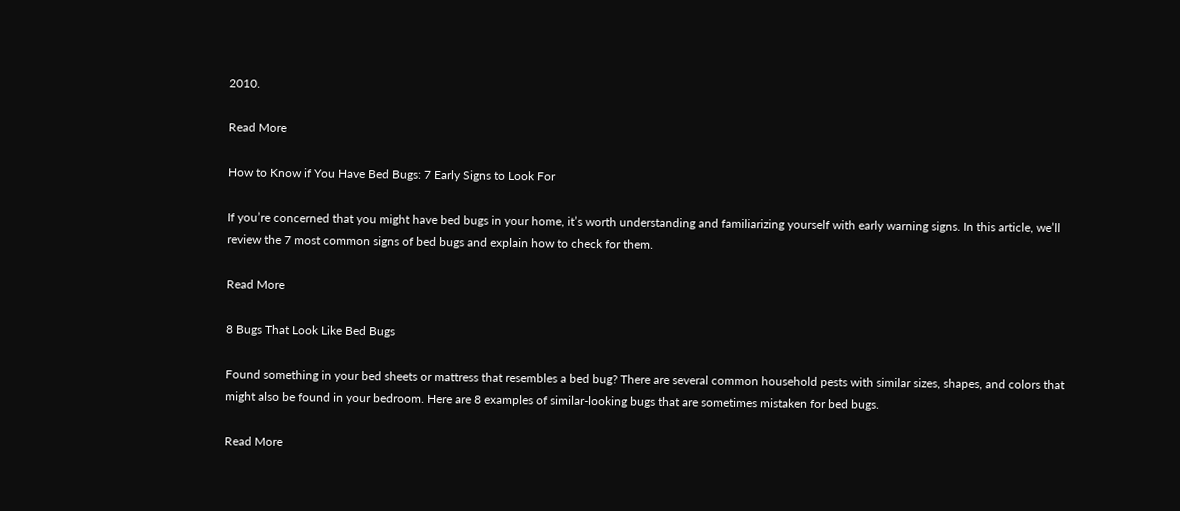2010.

Read More

How to Know if You Have Bed Bugs: 7 Early Signs to Look For

If you’re concerned that you might have bed bugs in your home, it’s worth understanding and familiarizing yourself with early warning signs. In this article, we’ll review the 7 most common signs of bed bugs and explain how to check for them.

Read More

8 Bugs That Look Like Bed Bugs

Found something in your bed sheets or mattress that resembles a bed bug? There are several common household pests with similar sizes, shapes, and colors that might also be found in your bedroom. Here are 8 examples of similar-looking bugs that are sometimes mistaken for bed bugs.

Read More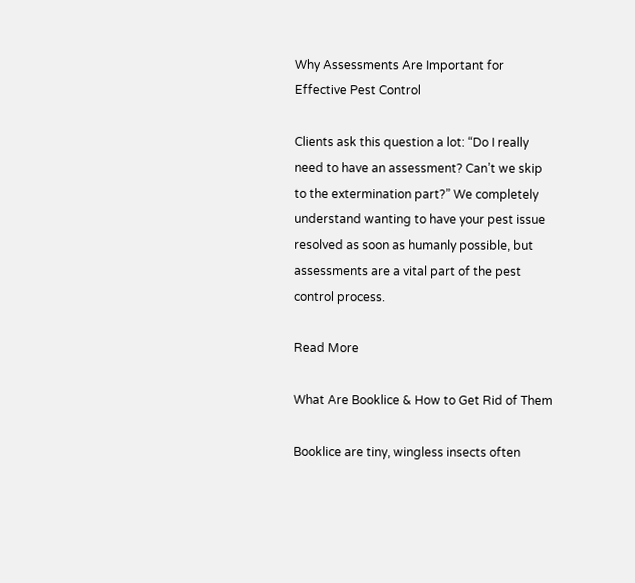Why Assessments Are Important for Effective Pest Control

Clients ask this question a lot: “Do I really need to have an assessment? Can’t we skip to the extermination part?” We completely understand wanting to have your pest issue resolved as soon as humanly possible, but assessments are a vital part of the pest control process.

Read More

What Are Booklice & How to Get Rid of Them

Booklice are tiny, wingless insects often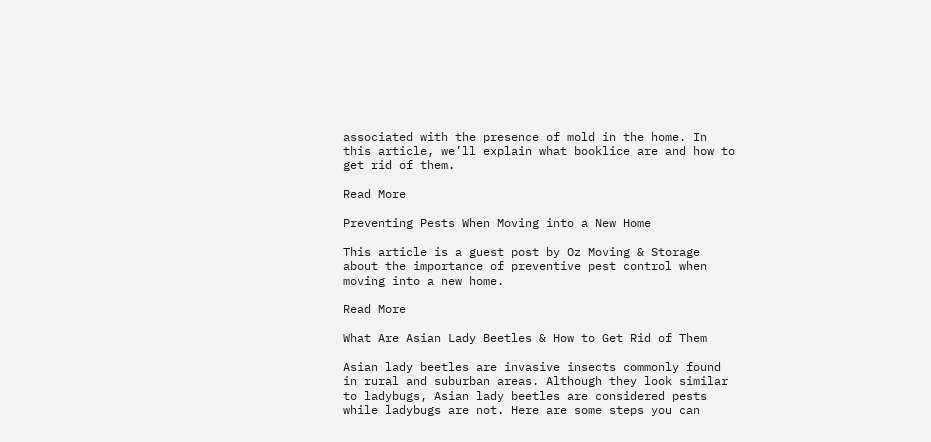associated with the presence of mold in the home. In this article, we’ll explain what booklice are and how to get rid of them.

Read More

Preventing Pests When Moving into a New Home

This article is a guest post by Oz Moving & Storage about the importance of preventive pest control when moving into a new home.

Read More

What Are Asian Lady Beetles & How to Get Rid of Them

Asian lady beetles are invasive insects commonly found in rural and suburban areas. Although they look similar to ladybugs, Asian lady beetles are considered pests while ladybugs are not. Here are some steps you can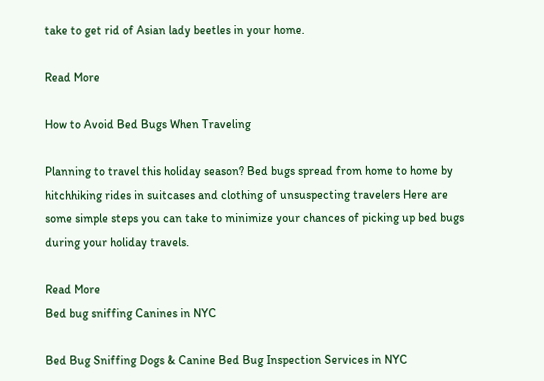take to get rid of Asian lady beetles in your home.

Read More

How to Avoid Bed Bugs When Traveling

Planning to travel this holiday season? Bed bugs spread from home to home by hitchhiking rides in suitcases and clothing of unsuspecting travelers Here are some simple steps you can take to minimize your chances of picking up bed bugs during your holiday travels.

Read More
Bed bug sniffing Canines in NYC

Bed Bug Sniffing Dogs & Canine Bed Bug Inspection Services in NYC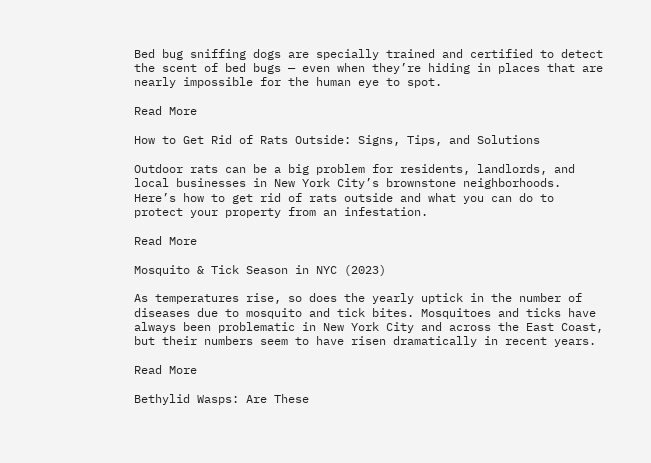Bed bug sniffing dogs are specially trained and certified to detect the scent of bed bugs — even when they’re hiding in places that are nearly impossible for the human eye to spot.

Read More

How to Get Rid of Rats Outside: Signs, Tips, and Solutions

Outdoor rats can be a big problem for residents, landlords, and local businesses in New York City’s brownstone neighborhoods. Here’s how to get rid of rats outside and what you can do to protect your property from an infestation.

Read More

Mosquito & Tick Season in NYC (2023)

As temperatures rise, so does the yearly uptick in the number of diseases due to mosquito and tick bites. Mosquitoes and ticks have always been problematic in New York City and across the East Coast, but their numbers seem to have risen dramatically in recent years.

Read More

Bethylid Wasps: Are These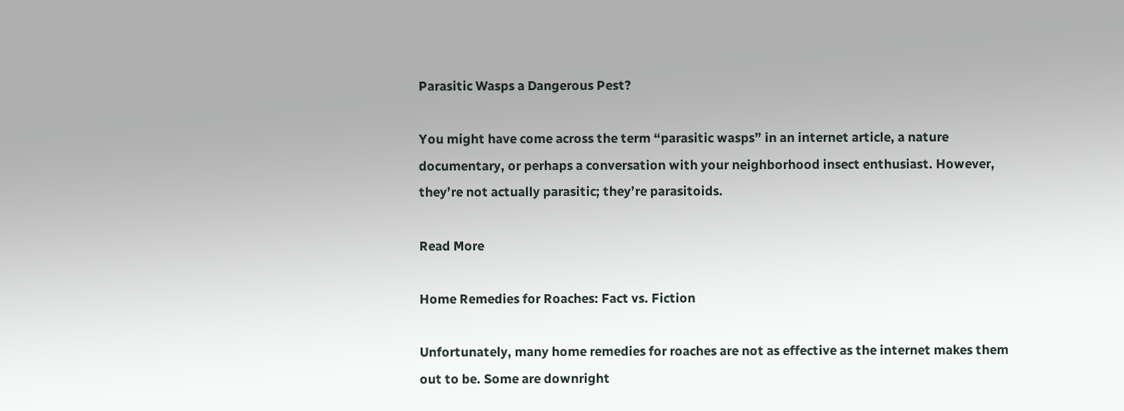Parasitic Wasps a Dangerous Pest?

You might have come across the term “parasitic wasps” in an internet article, a nature documentary, or perhaps a conversation with your neighborhood insect enthusiast. However, they’re not actually parasitic; they’re parasitoids.

Read More

Home Remedies for Roaches: Fact vs. Fiction

Unfortunately, many home remedies for roaches are not as effective as the internet makes them out to be. Some are downright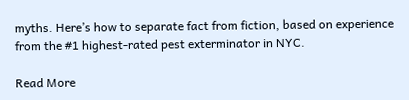myths. Here’s how to separate fact from fiction, based on experience from the #1 highest-rated pest exterminator in NYC.

Read More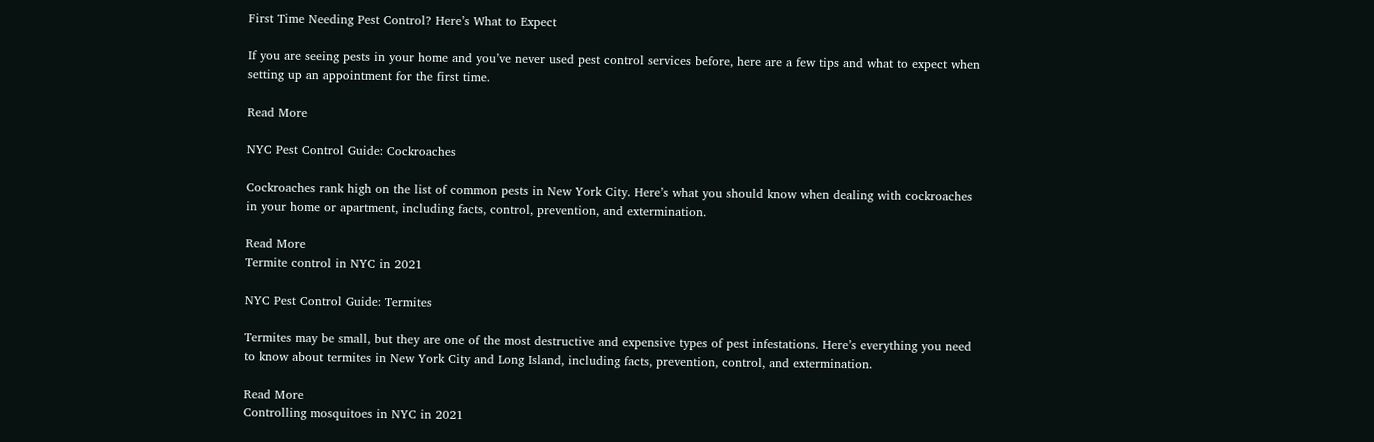First Time Needing Pest Control? Here’s What to Expect

If you are seeing pests in your home and you’ve never used pest control services before, here are a few tips and what to expect when setting up an appointment for the first time.

Read More

NYC Pest Control Guide: Cockroaches

Cockroaches rank high on the list of common pests in New York City. Here’s what you should know when dealing with cockroaches in your home or apartment, including facts, control, prevention, and extermination.

Read More
Termite control in NYC in 2021

NYC Pest Control Guide: Termites

Termites may be small, but they are one of the most destructive and expensive types of pest infestations. Here’s everything you need to know about termites in New York City and Long Island, including facts, prevention, control, and extermination.

Read More
Controlling mosquitoes in NYC in 2021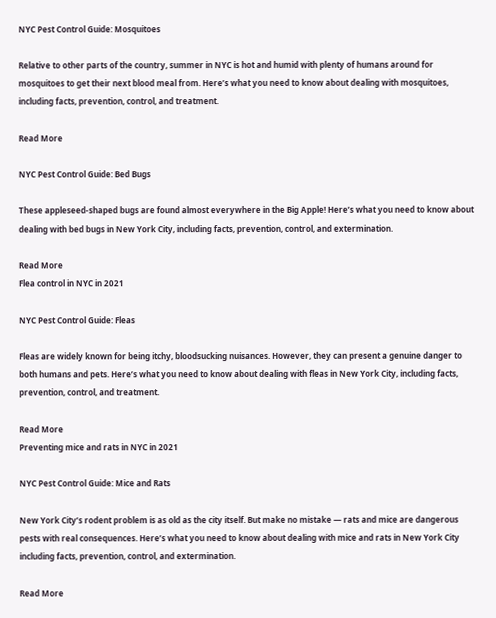NYC Pest Control Guide: Mosquitoes

Relative to other parts of the country, summer in NYC is hot and humid with plenty of humans around for mosquitoes to get their next blood meal from. Here’s what you need to know about dealing with mosquitoes, including facts, prevention, control, and treatment.

Read More

NYC Pest Control Guide: Bed Bugs

These appleseed-shaped bugs are found almost everywhere in the Big Apple! Here’s what you need to know about dealing with bed bugs in New York City, including facts, prevention, control, and extermination.

Read More
Flea control in NYC in 2021

NYC Pest Control Guide: Fleas

Fleas are widely known for being itchy, bloodsucking nuisances. However, they can present a genuine danger to both humans and pets. Here’s what you need to know about dealing with fleas in New York City, including facts, prevention, control, and treatment.

Read More
Preventing mice and rats in NYC in 2021

NYC Pest Control Guide: Mice and Rats

New York City’s rodent problem is as old as the city itself. But make no mistake — rats and mice are dangerous pests with real consequences. Here’s what you need to know about dealing with mice and rats in New York City including facts, prevention, control, and extermination.

Read More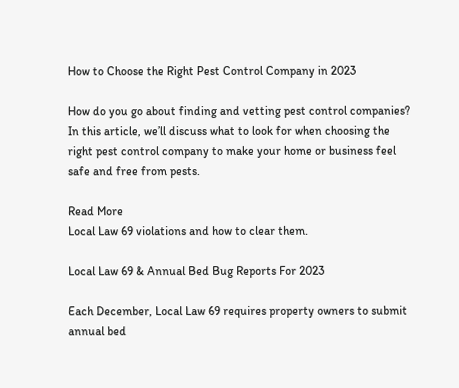How to Choose the Right Pest Control Company in 2023

How do you go about finding and vetting pest control companies? In this article, we’ll discuss what to look for when choosing the right pest control company to make your home or business feel safe and free from pests.

Read More
Local Law 69 violations and how to clear them.

Local Law 69 & Annual Bed Bug Reports For 2023

Each December, Local Law 69 requires property owners to submit annual bed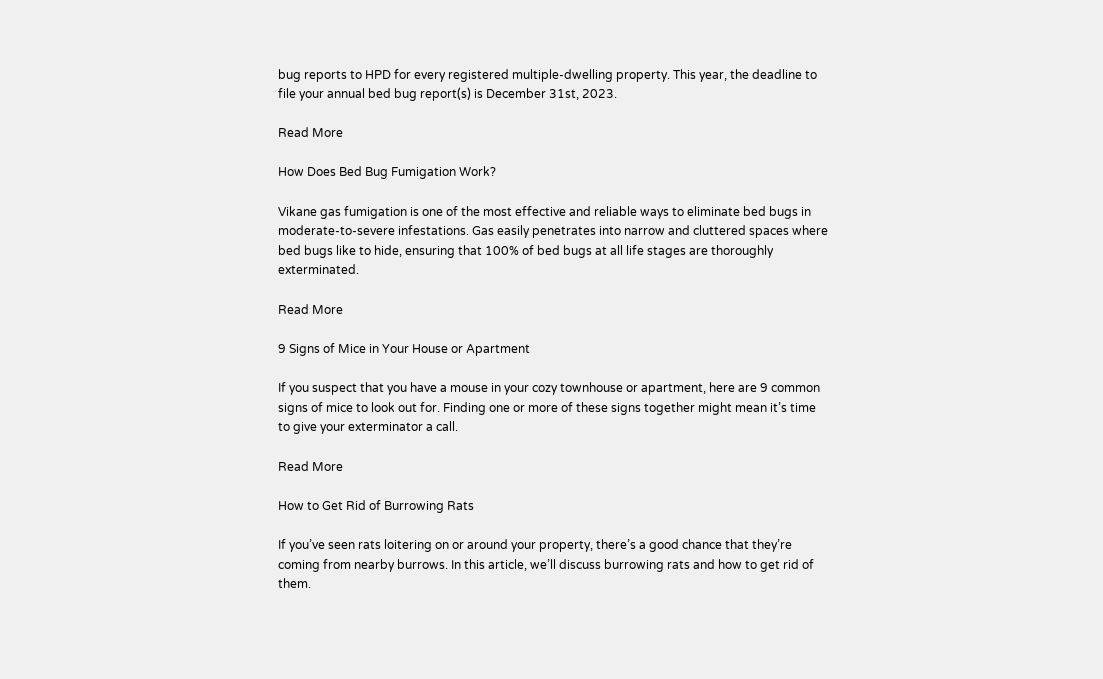bug reports to HPD for every registered multiple-dwelling property. This year, the deadline to file your annual bed bug report(s) is December 31st, 2023.

Read More

How Does Bed Bug Fumigation Work?

Vikane gas fumigation is one of the most effective and reliable ways to eliminate bed bugs in moderate-to-severe infestations. Gas easily penetrates into narrow and cluttered spaces where bed bugs like to hide, ensuring that 100% of bed bugs at all life stages are thoroughly exterminated.

Read More

9 Signs of Mice in Your House or Apartment

If you suspect that you have a mouse in your cozy townhouse or apartment, here are 9 common signs of mice to look out for. Finding one or more of these signs together might mean it’s time to give your exterminator a call.

Read More

How to Get Rid of Burrowing Rats

If you’ve seen rats loitering on or around your property, there’s a good chance that they’re coming from nearby burrows. In this article, we’ll discuss burrowing rats and how to get rid of them.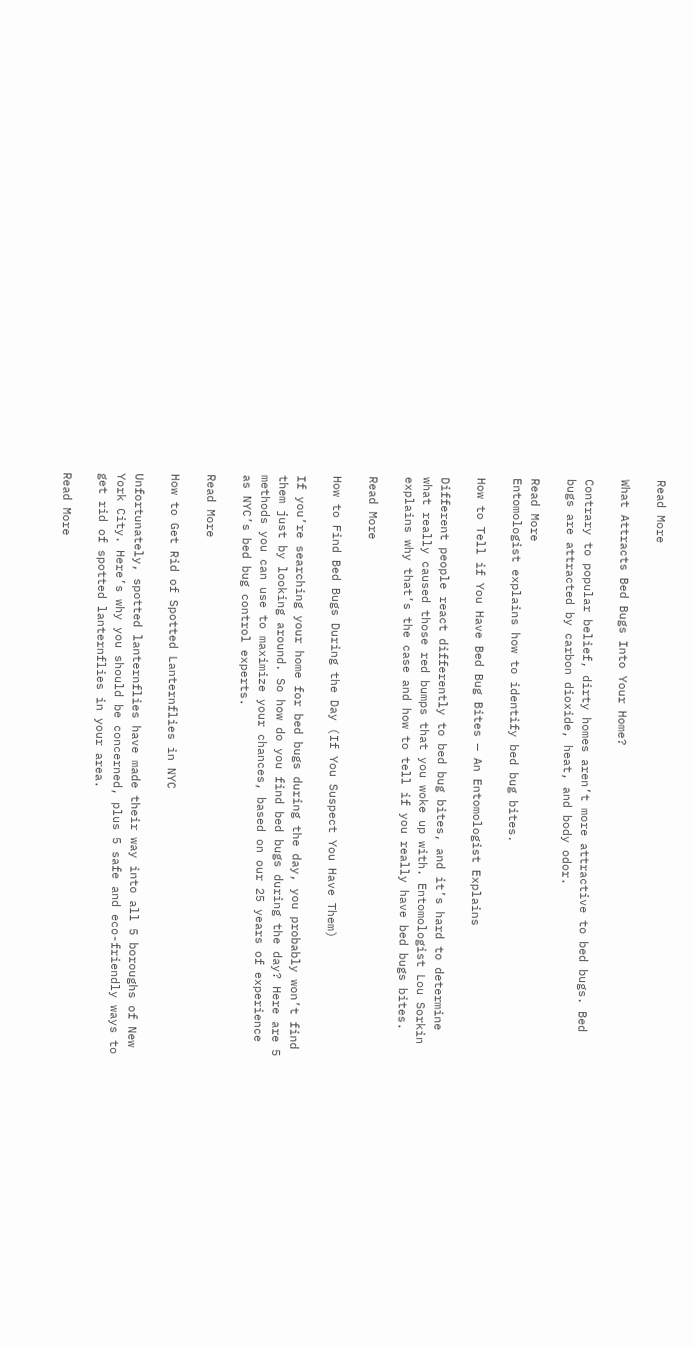Read More

What Attracts Bed Bugs Into Your Home?

Contrary to popular belief, dirty homes aren’t more attractive to bed bugs. Bed bugs are attracted by carbon dioxide, heat, and body odor.

Read More
Entomologist explains how to identify bed bug bites.

How to Tell if You Have Bed Bug Bites — An Entomologist Explains

Different people react differently to bed bug bites, and it’s hard to determine what really caused those red bumps that you woke up with. Entomologist Lou Sorkin explains why that’s the case and how to tell if you really have bed bugs bites.

Read More

How to Find Bed Bugs During the Day (If You Suspect You Have Them)

If you’re searching your home for bed bugs during the day, you probably won’t find them just by looking around. So how do you find bed bugs during the day? Here are 5 methods you can use to maximize your chances, based on our 25 years of experience as NYC’s bed bug control experts.

Read More

How to Get Rid of Spotted Lanternflies in NYC

Unfortunately, spotted lanternflies have made their way into all 5 boroughs of New York City. Here’s why you should be concerned, plus 5 safe and eco-friendly ways to get rid of spotted lanternflies in your area.

Read More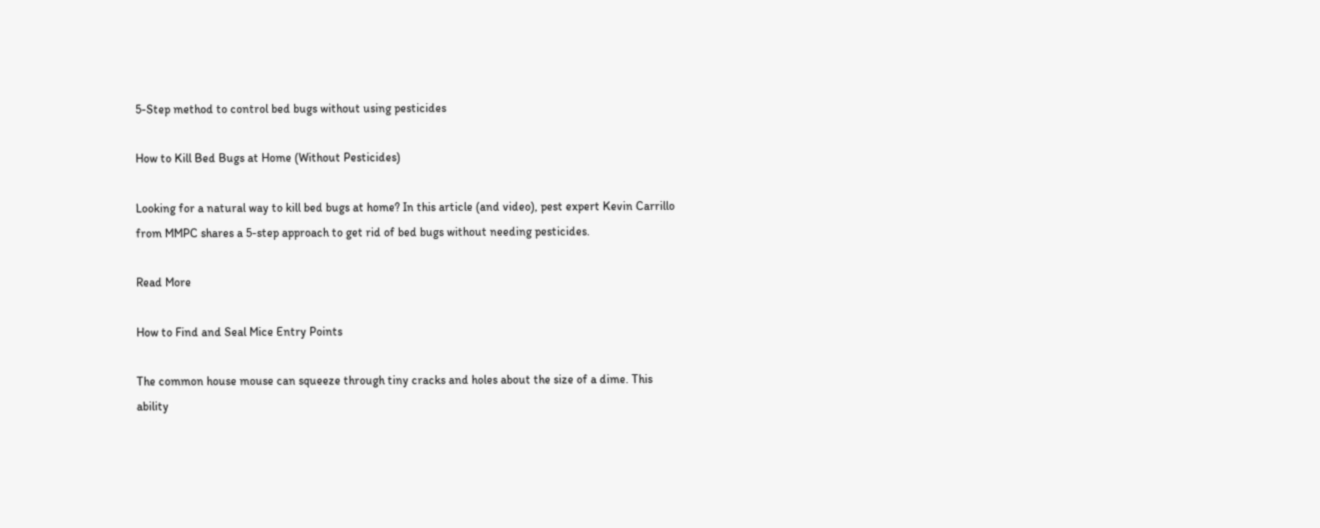5-Step method to control bed bugs without using pesticides

How to Kill Bed Bugs at Home (Without Pesticides)

Looking for a natural way to kill bed bugs at home? In this article (and video), pest expert Kevin Carrillo from MMPC shares a 5-step approach to get rid of bed bugs without needing pesticides.

Read More

How to Find and Seal Mice Entry Points

The common house mouse can squeeze through tiny cracks and holes about the size of a dime. This ability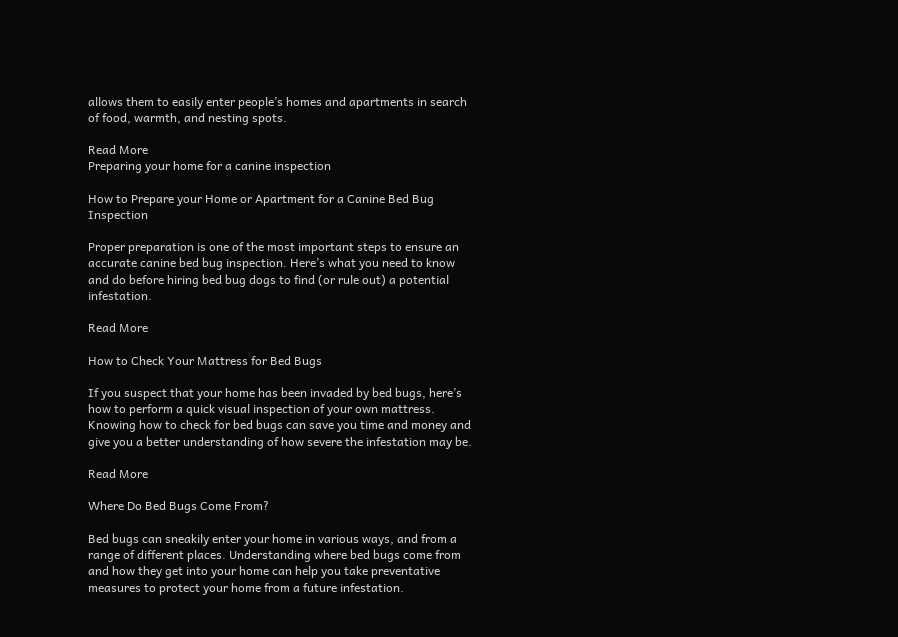allows them to easily enter people’s homes and apartments in search of food, warmth, and nesting spots.

Read More
Preparing your home for a canine inspection

How to Prepare your Home or Apartment for a Canine Bed Bug Inspection

Proper preparation is one of the most important steps to ensure an accurate canine bed bug inspection. Here’s what you need to know and do before hiring bed bug dogs to find (or rule out) a potential infestation.

Read More

How to Check Your Mattress for Bed Bugs

If you suspect that your home has been invaded by bed bugs, here’s how to perform a quick visual inspection of your own mattress. Knowing how to check for bed bugs can save you time and money and give you a better understanding of how severe the infestation may be.

Read More

Where Do Bed Bugs Come From?

Bed bugs can sneakily enter your home in various ways, and from a range of different places. Understanding where bed bugs come from and how they get into your home can help you take preventative measures to protect your home from a future infestation.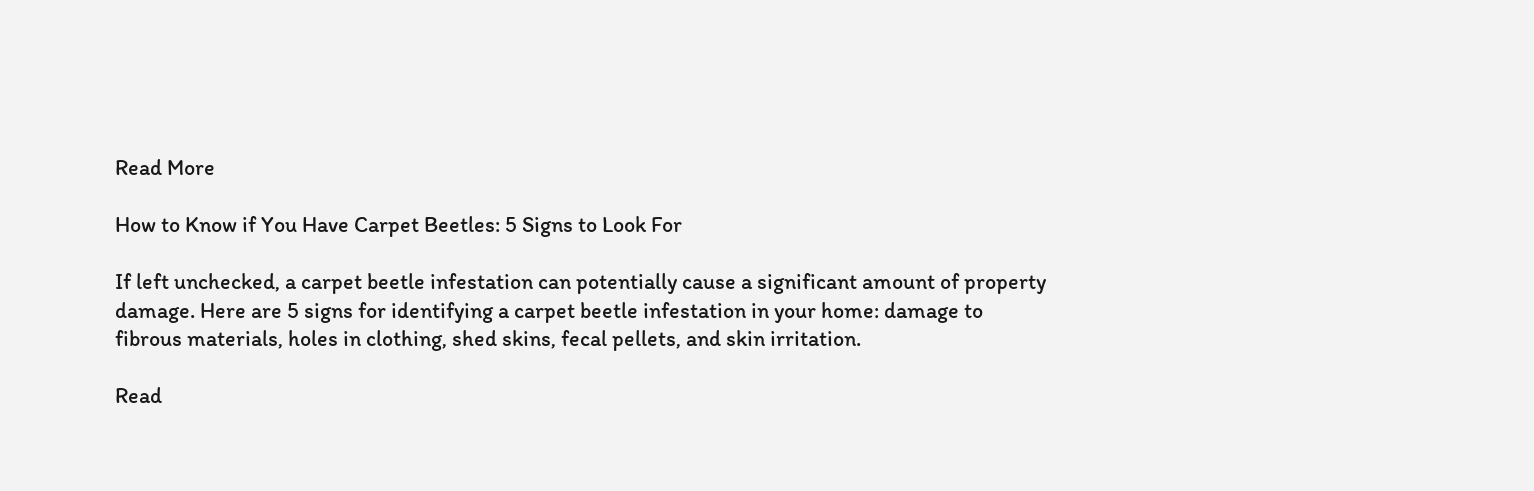Read More

How to Know if You Have Carpet Beetles: 5 Signs to Look For

If left unchecked, a carpet beetle infestation can potentially cause a significant amount of property damage. Here are 5 signs for identifying a carpet beetle infestation in your home: damage to fibrous materials, holes in clothing, shed skins, fecal pellets, and skin irritation.

Read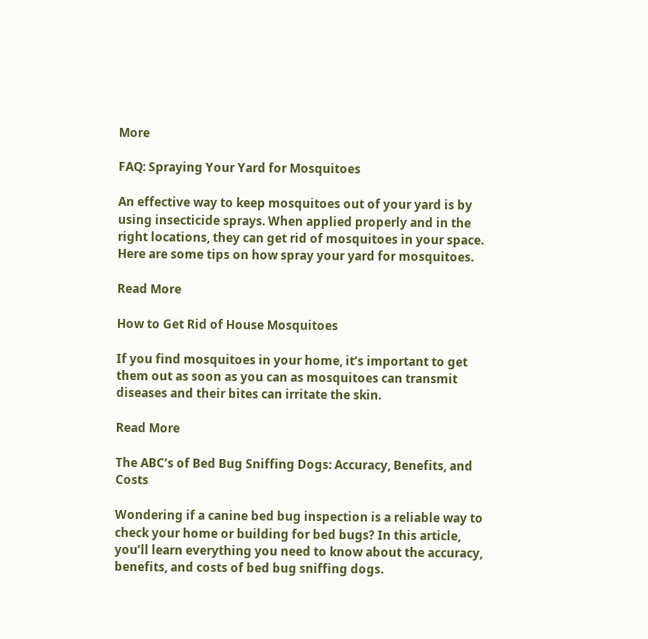More

FAQ: Spraying Your Yard for Mosquitoes

An effective way to keep mosquitoes out of your yard is by using insecticide sprays. When applied properly and in the right locations, they can get rid of mosquitoes in your space. Here are some tips on how spray your yard for mosquitoes.

Read More

How to Get Rid of House Mosquitoes

If you find mosquitoes in your home, it’s important to get them out as soon as you can as mosquitoes can transmit diseases and their bites can irritate the skin.

Read More

The ABC’s of Bed Bug Sniffing Dogs: Accuracy, Benefits, and Costs

Wondering if a canine bed bug inspection is a reliable way to check your home or building for bed bugs? In this article, you’ll learn everything you need to know about the accuracy, benefits, and costs of bed bug sniffing dogs.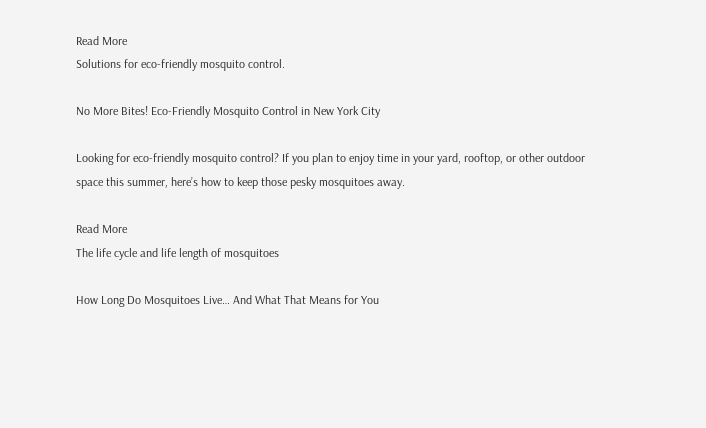Read More
Solutions for eco-friendly mosquito control.

No More Bites! Eco-Friendly Mosquito Control in New York City

Looking for eco-friendly mosquito control? If you plan to enjoy time in your yard, rooftop, or other outdoor space this summer, here’s how to keep those pesky mosquitoes away.

Read More
The life cycle and life length of mosquitoes

How Long Do Mosquitoes Live… And What That Means for You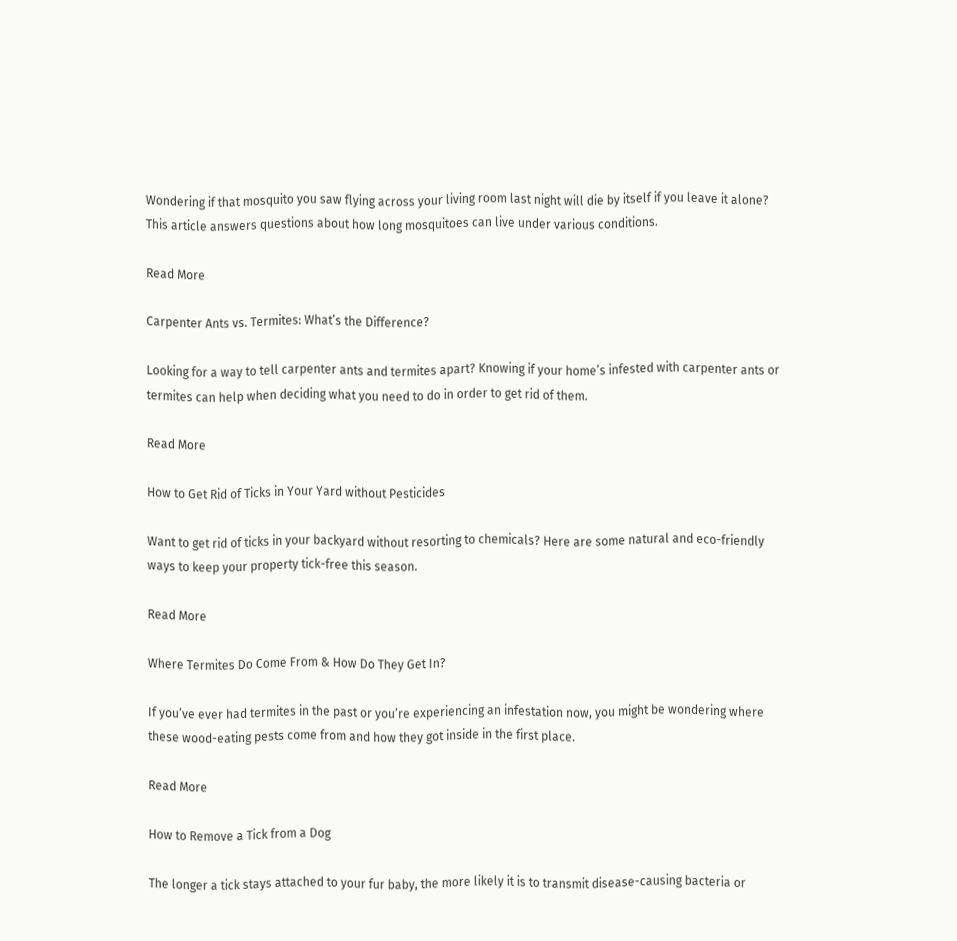Wondering if that mosquito you saw flying across your living room last night will die by itself if you leave it alone? This article answers questions about how long mosquitoes can live under various conditions.

Read More

Carpenter Ants vs. Termites: What’s the Difference?

Looking for a way to tell carpenter ants and termites apart? Knowing if your home’s infested with carpenter ants or termites can help when deciding what you need to do in order to get rid of them.

Read More

How to Get Rid of Ticks in Your Yard without Pesticides

Want to get rid of ticks in your backyard without resorting to chemicals? Here are some natural and eco-friendly ways to keep your property tick-free this season.

Read More

Where Termites Do Come From & How Do They Get In?

If you’ve ever had termites in the past or you’re experiencing an infestation now, you might be wondering where these wood-eating pests come from and how they got inside in the first place.

Read More

How to Remove a Tick from a Dog

The longer a tick stays attached to your fur baby, the more likely it is to transmit disease-causing bacteria or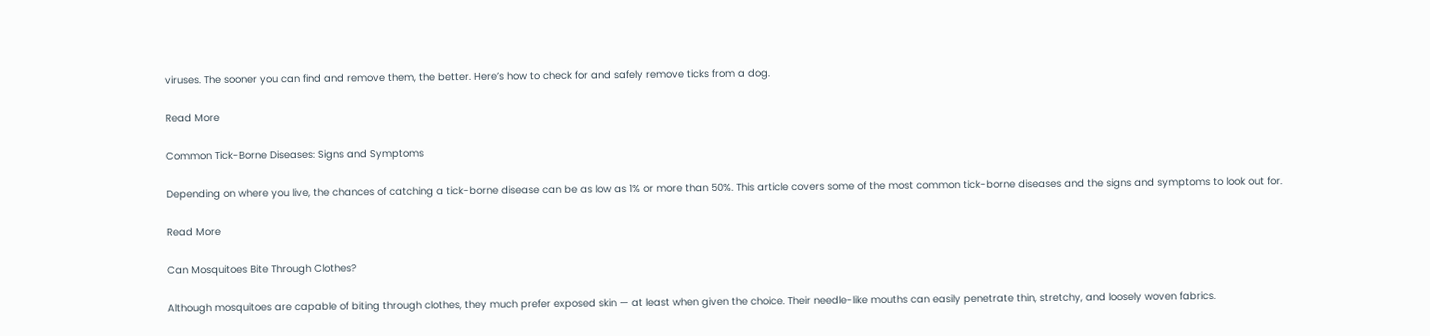viruses. The sooner you can find and remove them, the better. Here’s how to check for and safely remove ticks from a dog.

Read More

Common Tick-Borne Diseases: Signs and Symptoms

Depending on where you live, the chances of catching a tick-borne disease can be as low as 1% or more than 50%. This article covers some of the most common tick-borne diseases and the signs and symptoms to look out for.

Read More

Can Mosquitoes Bite Through Clothes?

Although mosquitoes are capable of biting through clothes, they much prefer exposed skin — at least when given the choice. Their needle-like mouths can easily penetrate thin, stretchy, and loosely woven fabrics.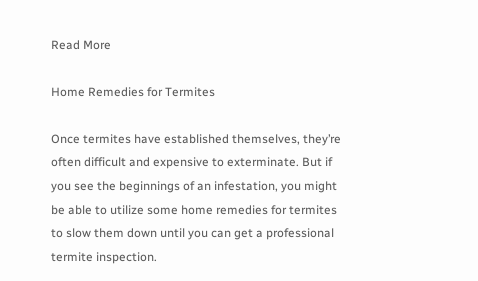Read More

Home Remedies for Termites

Once termites have established themselves, they’re often difficult and expensive to exterminate. But if you see the beginnings of an infestation, you might be able to utilize some home remedies for termites to slow them down until you can get a professional termite inspection.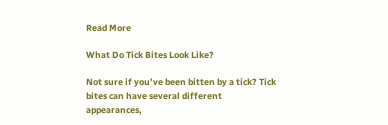Read More

What Do Tick Bites Look Like?

Not sure if you’ve been bitten by a tick? Tick bites can have several different appearances,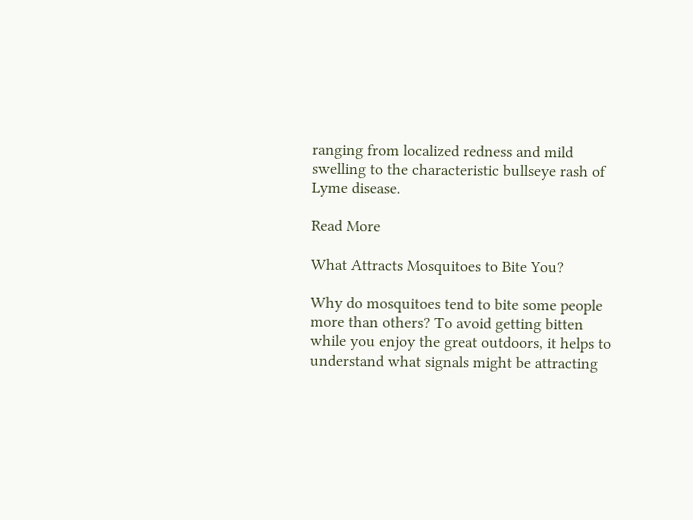ranging from localized redness and mild swelling to the characteristic bullseye rash of Lyme disease.

Read More

What Attracts Mosquitoes to Bite You?

Why do mosquitoes tend to bite some people more than others? To avoid getting bitten while you enjoy the great outdoors, it helps to understand what signals might be attracting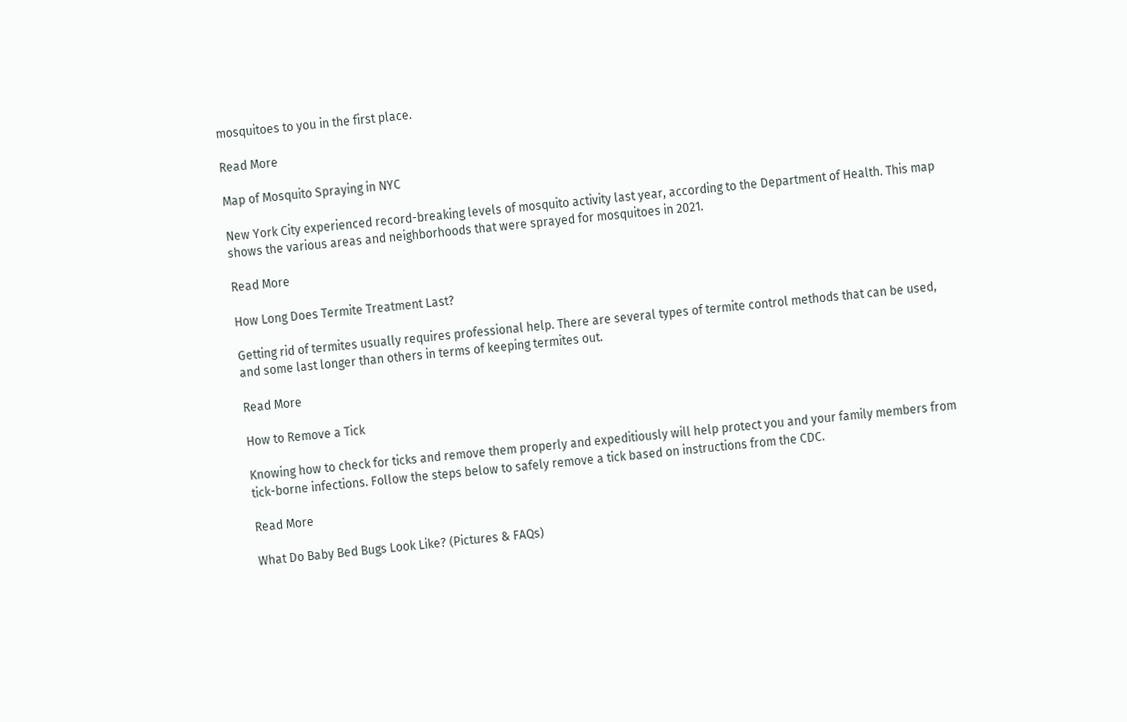mosquitoes to you in the first place.

Read More

Map of Mosquito Spraying in NYC

New York City experienced record-breaking levels of mosquito activity last year, according to the Department of Health. This map shows the various areas and neighborhoods that were sprayed for mosquitoes in 2021.

Read More

How Long Does Termite Treatment Last?

Getting rid of termites usually requires professional help. There are several types of termite control methods that can be used, and some last longer than others in terms of keeping termites out.

Read More

How to Remove a Tick

Knowing how to check for ticks and remove them properly and expeditiously will help protect you and your family members from tick-borne infections. Follow the steps below to safely remove a tick based on instructions from the CDC.

Read More

What Do Baby Bed Bugs Look Like? (Pictures & FAQs)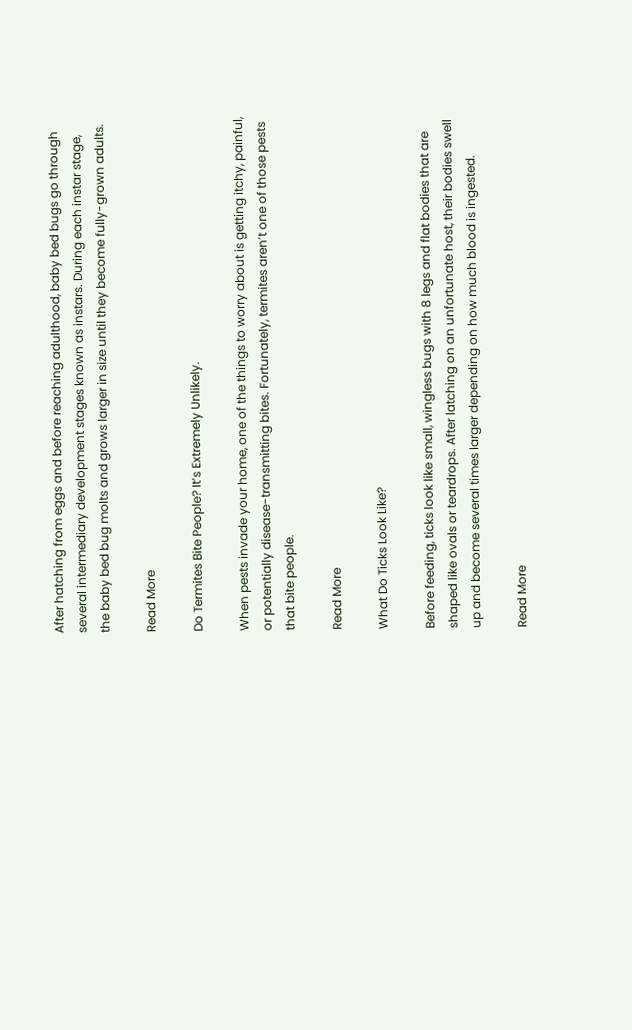After hatching from eggs and before reaching adulthood, baby bed bugs go through several intermediary development stages known as instars. During each instar stage, the baby bed bug molts and grows larger in size until they become fully-grown adults.

Read More

Do Termites Bite People? It’s Extremely Unlikely.

When pests invade your home, one of the things to worry about is getting itchy, painful, or potentially disease-transmitting bites. Fortunately, termites aren’t one of those pests that bite people.

Read More

What Do Ticks Look Like?

Before feeding, ticks look like small, wingless bugs with 8 legs and flat bodies that are shaped like ovals or teardrops. After latching on an unfortunate host, their bodies swell up and become several times larger depending on how much blood is ingested.

Read More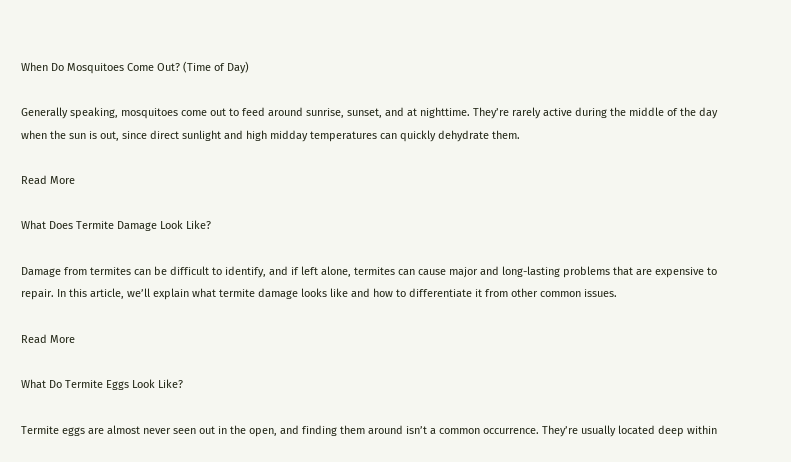When Do Mosquitoes Come Out? (Time of Day)

Generally speaking, mosquitoes come out to feed around sunrise, sunset, and at nighttime. They’re rarely active during the middle of the day when the sun is out, since direct sunlight and high midday temperatures can quickly dehydrate them.

Read More

What Does Termite Damage Look Like?

Damage from termites can be difficult to identify, and if left alone, termites can cause major and long-lasting problems that are expensive to repair. In this article, we’ll explain what termite damage looks like and how to differentiate it from other common issues.

Read More

What Do Termite Eggs Look Like?

Termite eggs are almost never seen out in the open, and finding them around isn’t a common occurrence. They’re usually located deep within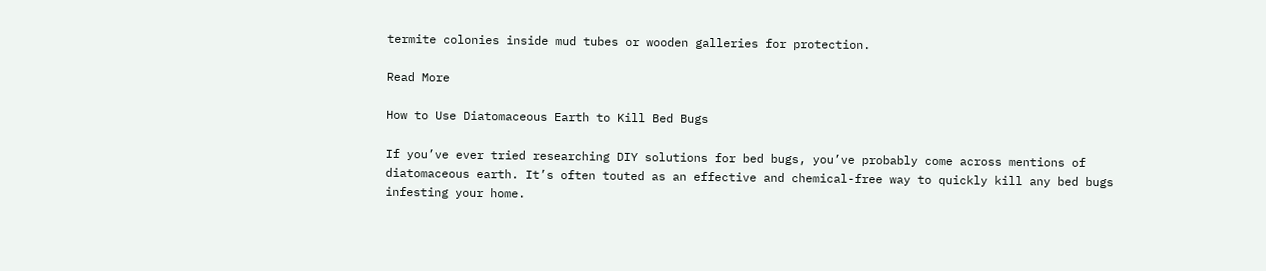termite colonies inside mud tubes or wooden galleries for protection.

Read More

How to Use Diatomaceous Earth to Kill Bed Bugs

If you’ve ever tried researching DIY solutions for bed bugs, you’ve probably come across mentions of diatomaceous earth. It’s often touted as an effective and chemical-free way to quickly kill any bed bugs infesting your home.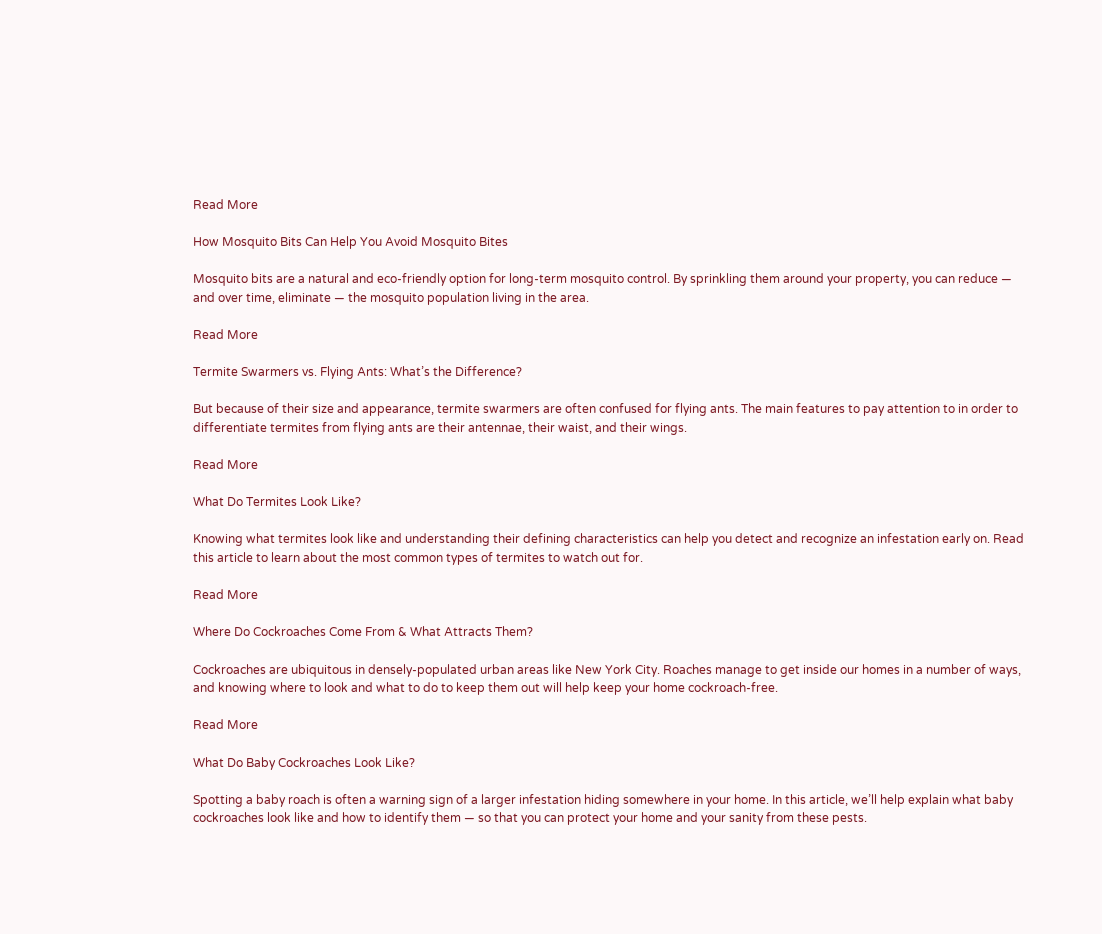Read More

How Mosquito Bits Can Help You Avoid Mosquito Bites

Mosquito bits are a natural and eco-friendly option for long-term mosquito control. By sprinkling them around your property, you can reduce — and over time, eliminate — the mosquito population living in the area.

Read More

Termite Swarmers vs. Flying Ants: What’s the Difference?

But because of their size and appearance, termite swarmers are often confused for flying ants. The main features to pay attention to in order to differentiate termites from flying ants are their antennae, their waist, and their wings.

Read More

What Do Termites Look Like?

Knowing what termites look like and understanding their defining characteristics can help you detect and recognize an infestation early on. Read this article to learn about the most common types of termites to watch out for.

Read More

Where Do Cockroaches Come From & What Attracts Them?

Cockroaches are ubiquitous in densely-populated urban areas like New York City. Roaches manage to get inside our homes in a number of ways, and knowing where to look and what to do to keep them out will help keep your home cockroach-free.

Read More

What Do Baby Cockroaches Look Like?

Spotting a baby roach is often a warning sign of a larger infestation hiding somewhere in your home. In this article, we’ll help explain what baby cockroaches look like and how to identify them — so that you can protect your home and your sanity from these pests.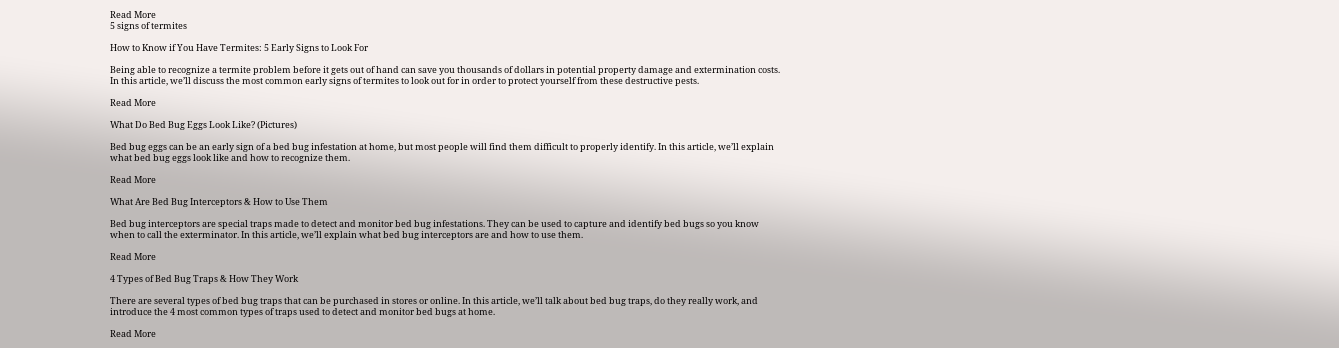Read More
5 signs of termites

How to Know if You Have Termites: 5 Early Signs to Look For

Being able to recognize a termite problem before it gets out of hand can save you thousands of dollars in potential property damage and extermination costs. In this article, we’ll discuss the most common early signs of termites to look out for in order to protect yourself from these destructive pests.

Read More

What Do Bed Bug Eggs Look Like? (Pictures)

Bed bug eggs can be an early sign of a bed bug infestation at home, but most people will find them difficult to properly identify. In this article, we’ll explain what bed bug eggs look like and how to recognize them.

Read More

What Are Bed Bug Interceptors & How to Use Them

Bed bug interceptors are special traps made to detect and monitor bed bug infestations. They can be used to capture and identify bed bugs so you know when to call the exterminator. In this article, we’ll explain what bed bug interceptors are and how to use them.

Read More

4 Types of Bed Bug Traps & How They Work

There are several types of bed bug traps that can be purchased in stores or online. In this article, we’ll talk about bed bug traps, do they really work, and introduce the 4 most common types of traps used to detect and monitor bed bugs at home.

Read More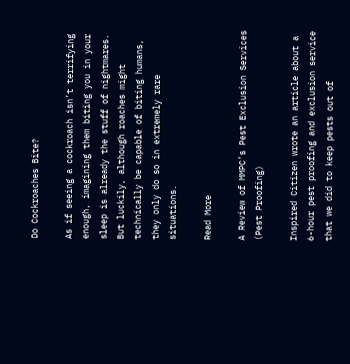Do Cockroaches Bite?

As if seeing a cockroach isn’t terrifying enough, imagining them biting you in your sleep is already the stuff of nightmares. But luckily, although roaches might technically be capable of biting humans, they only do so in extremely rare situations.

Read More

A Review of MMPC’s Pest Exclusion Services (Pest Proofing)

Inspired Citizen wrote an article about a 6-hour pest proofing and exclusion service that we did to keep pests out of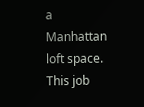a Manhattan loft space. This job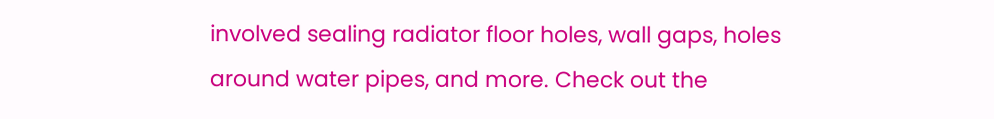involved sealing radiator floor holes, wall gaps, holes around water pipes, and more. Check out the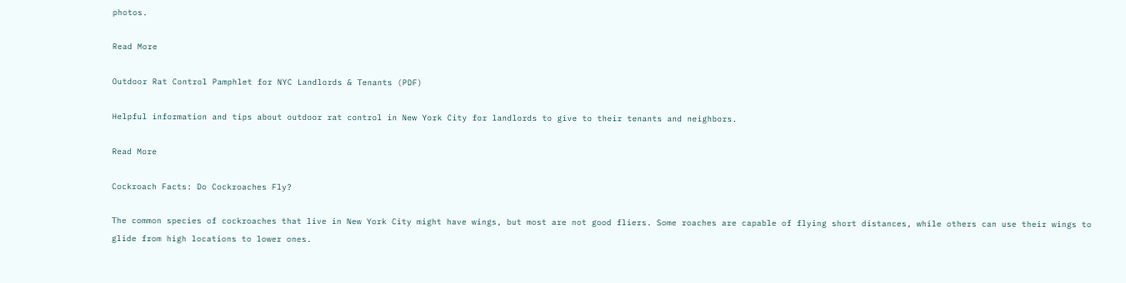photos.

Read More

Outdoor Rat Control Pamphlet for NYC Landlords & Tenants (PDF)

Helpful information and tips about outdoor rat control in New York City for landlords to give to their tenants and neighbors.

Read More

Cockroach Facts: Do Cockroaches Fly?

The common species of cockroaches that live in New York City might have wings, but most are not good fliers. Some roaches are capable of flying short distances, while others can use their wings to glide from high locations to lower ones.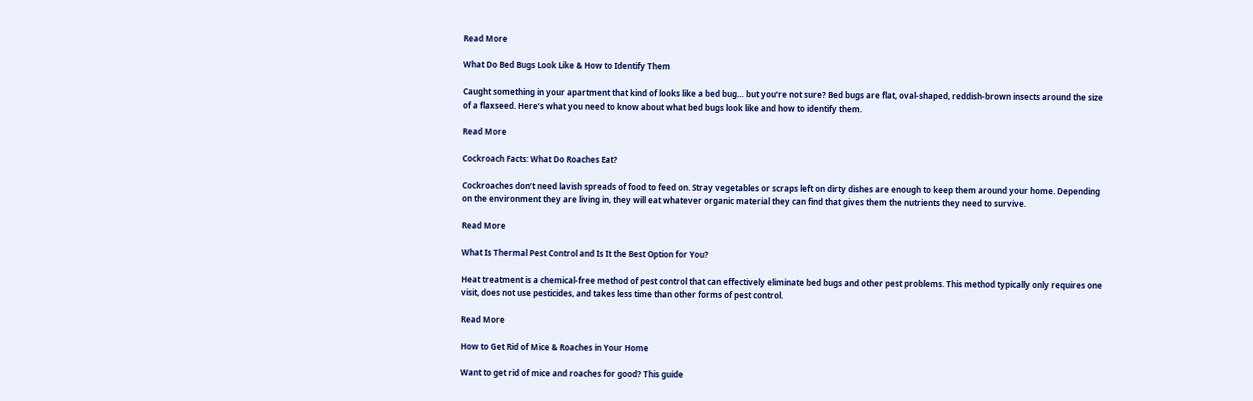Read More

What Do Bed Bugs Look Like & How to Identify Them

Caught something in your apartment that kind of looks like a bed bug… but you’re not sure? Bed bugs are flat, oval-shaped, reddish-brown insects around the size of a flaxseed. Here’s what you need to know about what bed bugs look like and how to identify them.

Read More

Cockroach Facts: What Do Roaches Eat?

Cockroaches don’t need lavish spreads of food to feed on. Stray vegetables or scraps left on dirty dishes are enough to keep them around your home. Depending on the environment they are living in, they will eat whatever organic material they can find that gives them the nutrients they need to survive.

Read More

What Is Thermal Pest Control and Is It the Best Option for You?

Heat treatment is a chemical-free method of pest control that can effectively eliminate bed bugs and other pest problems. This method typically only requires one visit, does not use pesticides, and takes less time than other forms of pest control.

Read More

How to Get Rid of Mice & Roaches in Your Home

Want to get rid of mice and roaches for good? This guide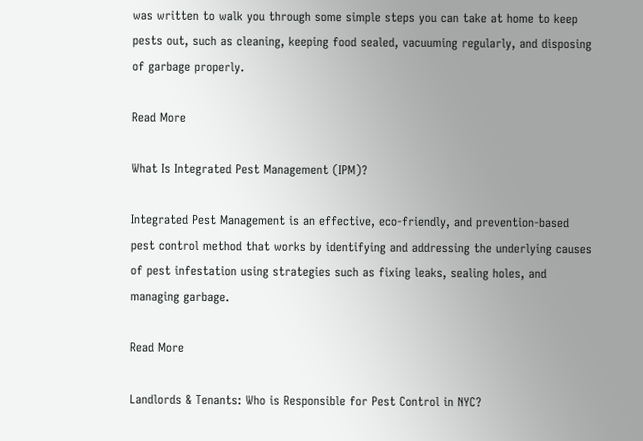was written to walk you through some simple steps you can take at home to keep pests out, such as cleaning, keeping food sealed, vacuuming regularly, and disposing of garbage properly.

Read More

What Is Integrated Pest Management (IPM)?

Integrated Pest Management is an effective, eco-friendly, and prevention-based pest control method that works by identifying and addressing the underlying causes of pest infestation using strategies such as fixing leaks, sealing holes, and managing garbage.

Read More

Landlords & Tenants: Who is Responsible for Pest Control in NYC?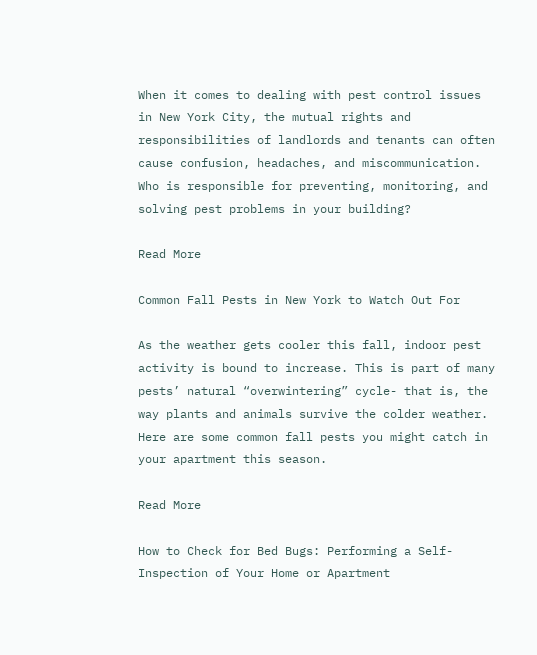When it comes to dealing with pest control issues in New York City, the mutual rights and responsibilities of landlords and tenants can often cause confusion, headaches, and miscommunication. Who is responsible for preventing, monitoring, and solving pest problems in your building?

Read More

Common Fall Pests in New York to Watch Out For

As the weather gets cooler this fall, indoor pest activity is bound to increase. This is part of many pests’ natural “overwintering” cycle- that is, the way plants and animals survive the colder weather. Here are some common fall pests you might catch in your apartment this season.

Read More

How to Check for Bed Bugs: Performing a Self-Inspection of Your Home or Apartment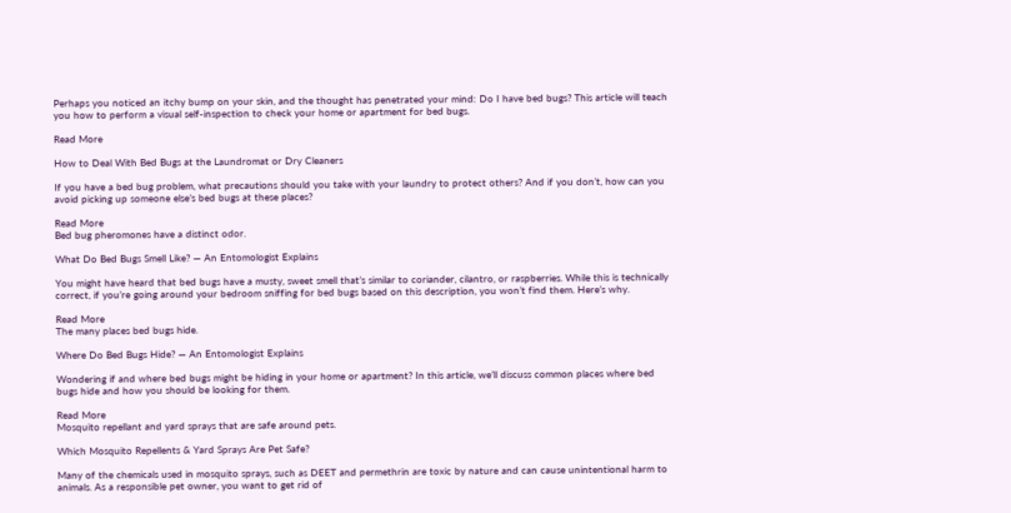Perhaps you noticed an itchy bump on your skin, and the thought has penetrated your mind: Do I have bed bugs? This article will teach you how to perform a visual self-inspection to check your home or apartment for bed bugs.

Read More

How to Deal With Bed Bugs at the Laundromat or Dry Cleaners

If you have a bed bug problem, what precautions should you take with your laundry to protect others? And if you don’t, how can you avoid picking up someone else’s bed bugs at these places?

Read More
Bed bug pheromones have a distinct odor.

What Do Bed Bugs Smell Like? — An Entomologist Explains

You might have heard that bed bugs have a musty, sweet smell that’s similar to coriander, cilantro, or raspberries. While this is technically correct, if you’re going around your bedroom sniffing for bed bugs based on this description, you won’t find them. Here’s why.

Read More
The many places bed bugs hide.

Where Do Bed Bugs Hide? — An Entomologist Explains

Wondering if and where bed bugs might be hiding in your home or apartment? In this article, we’ll discuss common places where bed bugs hide and how you should be looking for them.

Read More
Mosquito repellant and yard sprays that are safe around pets.

Which Mosquito Repellents & Yard Sprays Are Pet Safe?

Many of the chemicals used in mosquito sprays, such as DEET and permethrin are toxic by nature and can cause unintentional harm to animals. As a responsible pet owner, you want to get rid of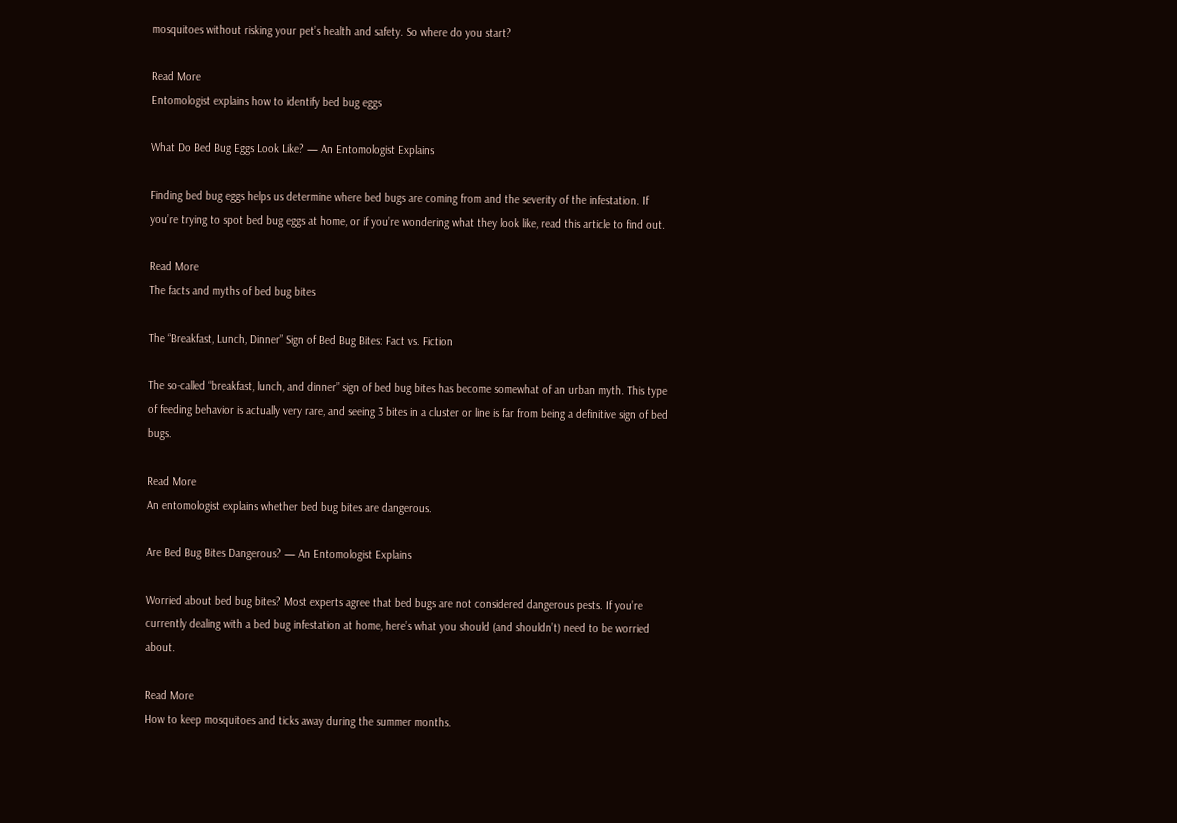mosquitoes without risking your pet’s health and safety. So where do you start?

Read More
Entomologist explains how to identify bed bug eggs

What Do Bed Bug Eggs Look Like? — An Entomologist Explains

Finding bed bug eggs helps us determine where bed bugs are coming from and the severity of the infestation. If you’re trying to spot bed bug eggs at home, or if you’re wondering what they look like, read this article to find out.

Read More
The facts and myths of bed bug bites

The “Breakfast, Lunch, Dinner” Sign of Bed Bug Bites: Fact vs. Fiction

The so-called “breakfast, lunch, and dinner” sign of bed bug bites has become somewhat of an urban myth. This type of feeding behavior is actually very rare, and seeing 3 bites in a cluster or line is far from being a definitive sign of bed bugs.

Read More
An entomologist explains whether bed bug bites are dangerous.

Are Bed Bug Bites Dangerous? — An Entomologist Explains

Worried about bed bug bites? Most experts agree that bed bugs are not considered dangerous pests. If you’re currently dealing with a bed bug infestation at home, here’s what you should (and shouldn’t) need to be worried about.

Read More
How to keep mosquitoes and ticks away during the summer months.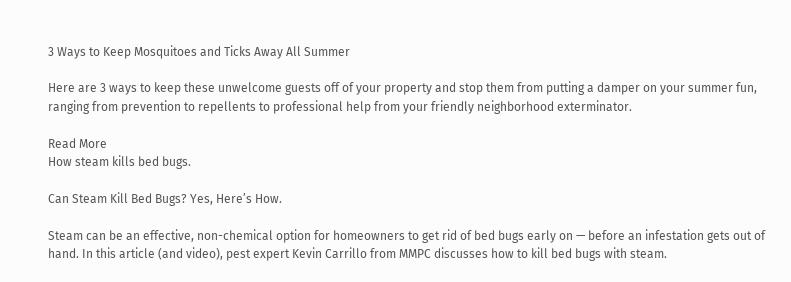3 Ways to Keep Mosquitoes and Ticks Away All Summer

Here are 3 ways to keep these unwelcome guests off of your property and stop them from putting a damper on your summer fun, ranging from prevention to repellents to professional help from your friendly neighborhood exterminator.

Read More
How steam kills bed bugs.

Can Steam Kill Bed Bugs? Yes, Here’s How.

Steam can be an effective, non-chemical option for homeowners to get rid of bed bugs early on — before an infestation gets out of hand. In this article (and video), pest expert Kevin Carrillo from MMPC discusses how to kill bed bugs with steam.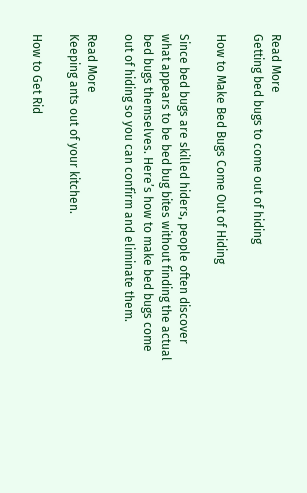Read More
Getting bed bugs to come out of hiding

How to Make Bed Bugs Come Out of Hiding

Since bed bugs are skilled hiders, people often discover what appears to be bed bug bites without finding the actual bed bugs themselves. Here’s how to make bed bugs come out of hiding so you can confirm and eliminate them.

Read More
Keeping ants out of your kitchen.

How to Get Rid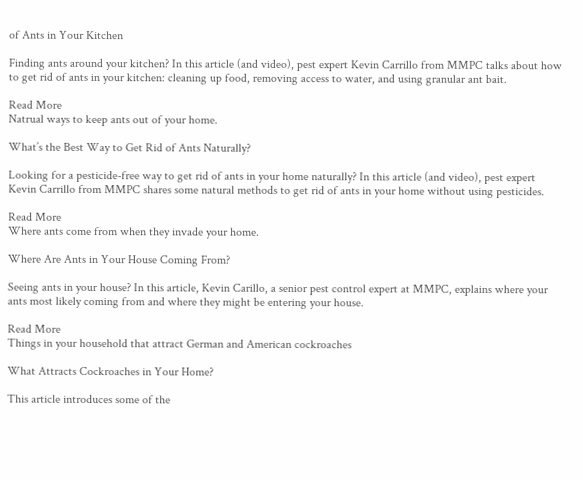of Ants in Your Kitchen

Finding ants around your kitchen? In this article (and video), pest expert Kevin Carrillo from MMPC talks about how to get rid of ants in your kitchen: cleaning up food, removing access to water, and using granular ant bait.

Read More
Natrual ways to keep ants out of your home.

What’s the Best Way to Get Rid of Ants Naturally?

Looking for a pesticide-free way to get rid of ants in your home naturally? In this article (and video), pest expert Kevin Carrillo from MMPC shares some natural methods to get rid of ants in your home without using pesticides.

Read More
Where ants come from when they invade your home.

Where Are Ants in Your House Coming From?

Seeing ants in your house? In this article, Kevin Carillo, a senior pest control expert at MMPC, explains where your ants most likely coming from and where they might be entering your house.

Read More
Things in your household that attract German and American cockroaches

What Attracts Cockroaches in Your Home?

This article introduces some of the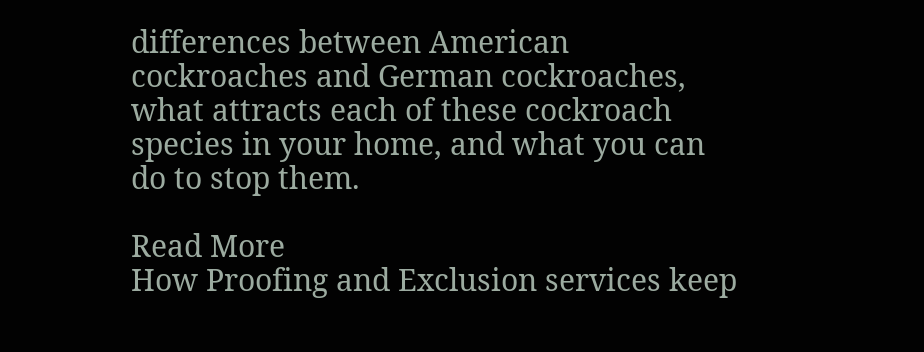differences between American cockroaches and German cockroaches, what attracts each of these cockroach species in your home, and what you can do to stop them.

Read More
How Proofing and Exclusion services keep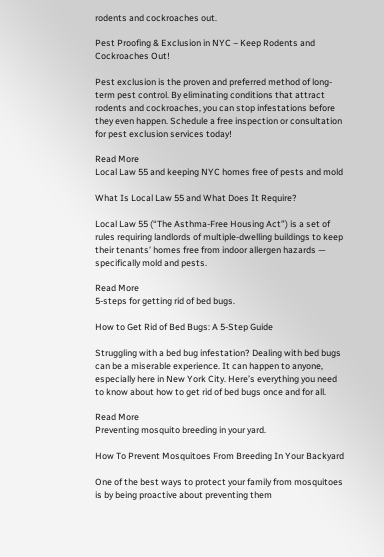rodents and cockroaches out.

Pest Proofing & Exclusion in NYC – Keep Rodents and Cockroaches Out!

Pest exclusion is the proven and preferred method of long-term pest control. By eliminating conditions that attract rodents and cockroaches, you can stop infestations before they even happen. Schedule a free inspection or consultation for pest exclusion services today!

Read More
Local Law 55 and keeping NYC homes free of pests and mold

What Is Local Law 55 and What Does It Require?

Local Law 55 (“The Asthma-Free Housing Act”) is a set of rules requiring landlords of multiple-dwelling buildings to keep their tenants’ homes free from indoor allergen hazards — specifically mold and pests.

Read More
5-steps for getting rid of bed bugs.

How to Get Rid of Bed Bugs: A 5-Step Guide

Struggling with a bed bug infestation? Dealing with bed bugs can be a miserable experience. It can happen to anyone, especially here in New York City. Here’s everything you need to know about how to get rid of bed bugs once and for all.

Read More
Preventing mosquito breeding in your yard.

How To Prevent Mosquitoes From Breeding In Your Backyard

One of the best ways to protect your family from mosquitoes is by being proactive about preventing them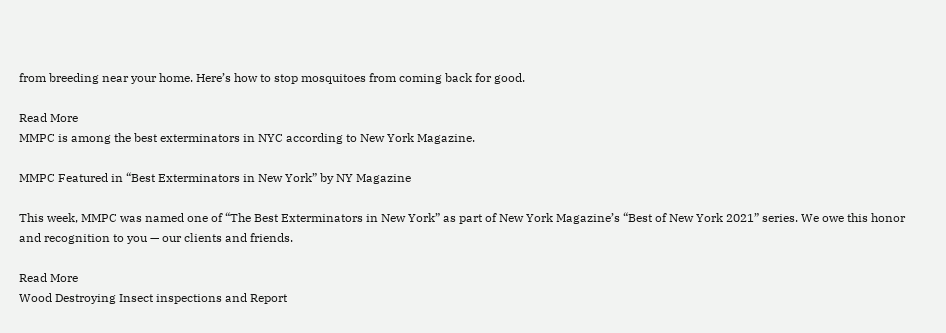from breeding near your home. Here’s how to stop mosquitoes from coming back for good.

Read More
MMPC is among the best exterminators in NYC according to New York Magazine.

MMPC Featured in “Best Exterminators in New York” by NY Magazine

This week, MMPC was named one of “The Best Exterminators in New York” as part of New York Magazine’s “Best of New York 2021” series. We owe this honor and recognition to you — our clients and friends.

Read More
Wood Destroying Insect inspections and Report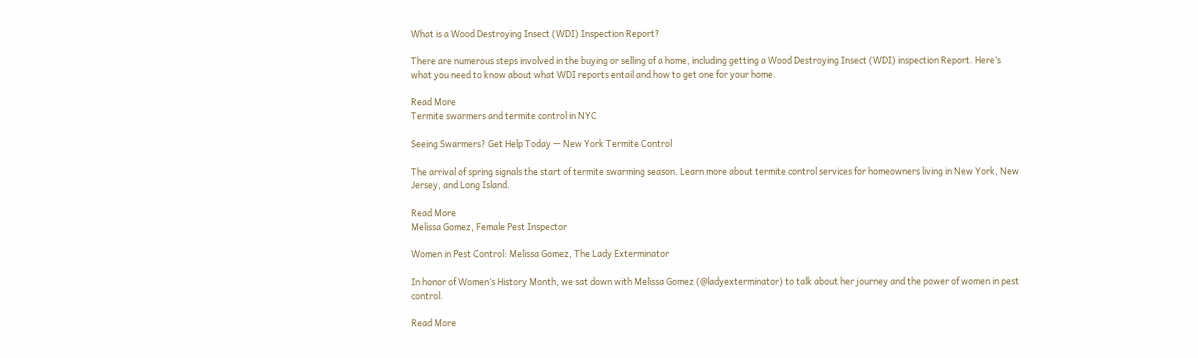What is a Wood Destroying Insect (WDI) Inspection Report?

There are numerous steps involved in the buying or selling of a home, including getting a Wood Destroying Insect (WDI) inspection Report. Here’s what you need to know about what WDI reports entail and how to get one for your home.

Read More
Termite swarmers and termite control in NYC

Seeing Swarmers? Get Help Today — New York Termite Control

The arrival of spring signals the start of termite swarming season. Learn more about termite control services for homeowners living in New York, New Jersey, and Long Island.

Read More
Melissa Gomez, Female Pest Inspector

Women in Pest Control: Melissa Gomez, The Lady Exterminator

In honor of Women’s History Month, we sat down with Melissa Gomez (@ladyexterminator) to talk about her journey and the power of women in pest control.

Read More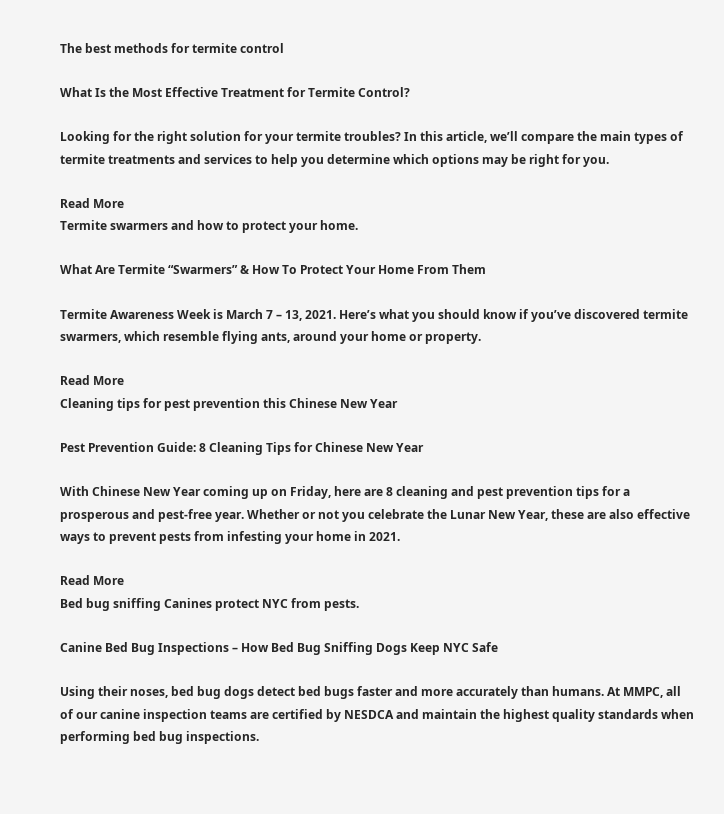The best methods for termite control

What Is the Most Effective Treatment for Termite Control?

Looking for the right solution for your termite troubles? In this article, we’ll compare the main types of termite treatments and services to help you determine which options may be right for you.

Read More
Termite swarmers and how to protect your home.

What Are Termite “Swarmers” & How To Protect Your Home From Them

Termite Awareness Week is March 7 – 13, 2021. Here’s what you should know if you’ve discovered termite swarmers, which resemble flying ants, around your home or property.

Read More
Cleaning tips for pest prevention this Chinese New Year

Pest Prevention Guide: 8 Cleaning Tips for Chinese New Year

With Chinese New Year coming up on Friday, here are 8 cleaning and pest prevention tips for a prosperous and pest-free year. Whether or not you celebrate the Lunar New Year, these are also effective ways to prevent pests from infesting your home in 2021.

Read More
Bed bug sniffing Canines protect NYC from pests.

Canine Bed Bug Inspections – How Bed Bug Sniffing Dogs Keep NYC Safe

Using their noses, bed bug dogs detect bed bugs faster and more accurately than humans. At MMPC, all of our canine inspection teams are certified by NESDCA and maintain the highest quality standards when performing bed bug inspections.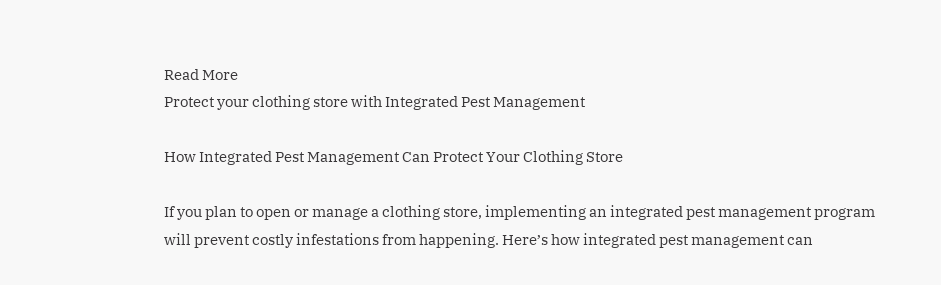Read More
Protect your clothing store with Integrated Pest Management

How Integrated Pest Management Can Protect Your Clothing Store

If you plan to open or manage a clothing store, implementing an integrated pest management program will prevent costly infestations from happening. Here’s how integrated pest management can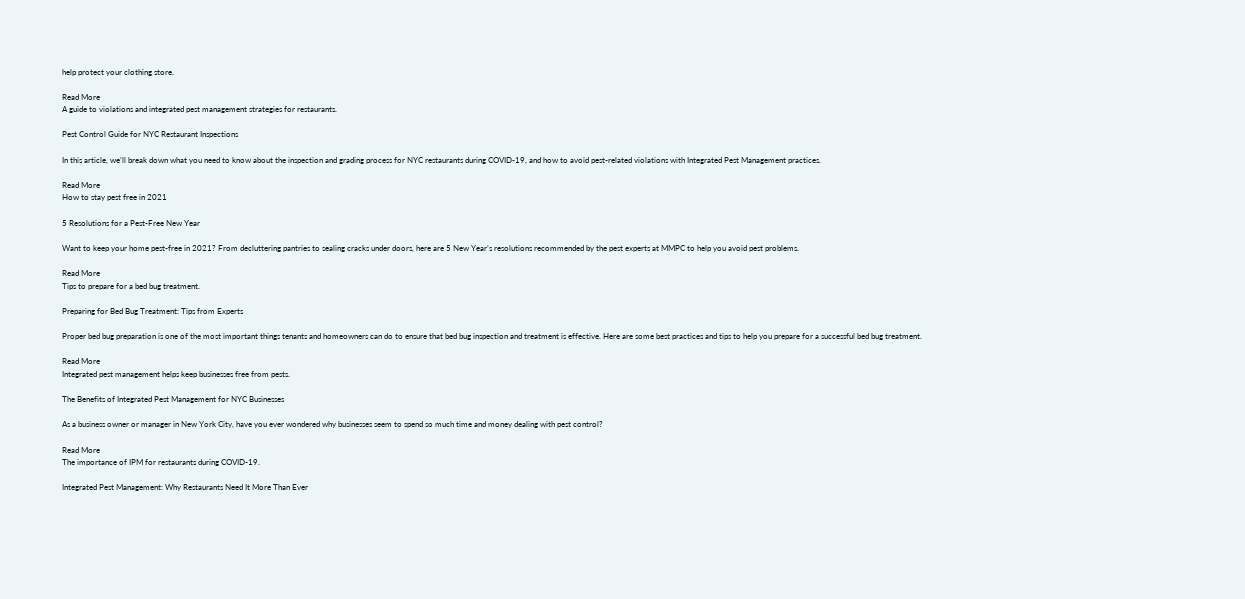help protect your clothing store.

Read More
A guide to violations and integrated pest management strategies for restaurants.

Pest Control Guide for NYC Restaurant Inspections

In this article, we’ll break down what you need to know about the inspection and grading process for NYC restaurants during COVID-19, and how to avoid pest-related violations with Integrated Pest Management practices.

Read More
How to stay pest free in 2021

5 Resolutions for a Pest-Free New Year

Want to keep your home pest-free in 2021? From decluttering pantries to sealing cracks under doors, here are 5 New Year’s resolutions recommended by the pest experts at MMPC to help you avoid pest problems.

Read More
Tips to prepare for a bed bug treatment.

Preparing for Bed Bug Treatment: Tips from Experts

Proper bed bug preparation is one of the most important things tenants and homeowners can do to ensure that bed bug inspection and treatment is effective. Here are some best practices and tips to help you prepare for a successful bed bug treatment.

Read More
Integrated pest management helps keep businesses free from pests.

The Benefits of Integrated Pest Management for NYC Businesses

As a business owner or manager in New York City, have you ever wondered why businesses seem to spend so much time and money dealing with pest control?

Read More
The importance of IPM for restaurants during COVID-19.

Integrated Pest Management: Why Restaurants Need It More Than Ever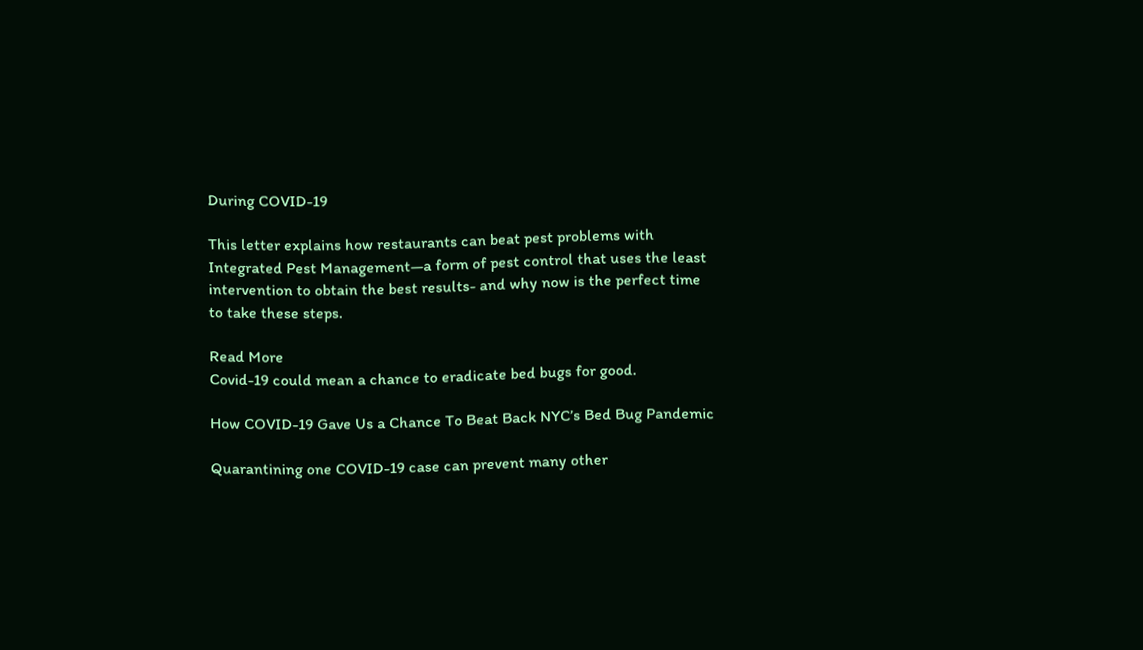During COVID-19

This letter explains how restaurants can beat pest problems with Integrated Pest Management—a form of pest control that uses the least intervention to obtain the best results- and why now is the perfect time to take these steps.

Read More
Covid-19 could mean a chance to eradicate bed bugs for good.

How COVID-19 Gave Us a Chance To Beat Back NYC’s Bed Bug Pandemic

Quarantining one COVID-19 case can prevent many other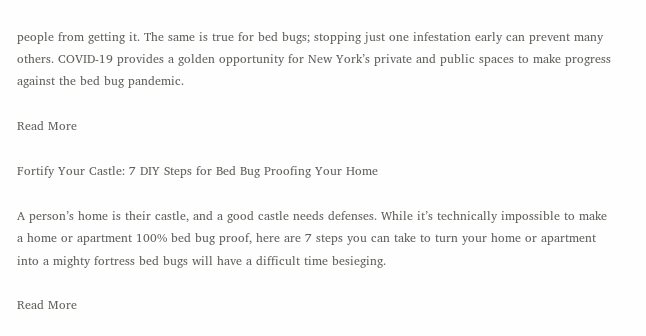people from getting it. The same is true for bed bugs; stopping just one infestation early can prevent many others. COVID-19 provides a golden opportunity for New York’s private and public spaces to make progress against the bed bug pandemic.

Read More

Fortify Your Castle: 7 DIY Steps for Bed Bug Proofing Your Home

A person’s home is their castle, and a good castle needs defenses. While it’s technically impossible to make a home or apartment 100% bed bug proof, here are 7 steps you can take to turn your home or apartment into a mighty fortress bed bugs will have a difficult time besieging.

Read More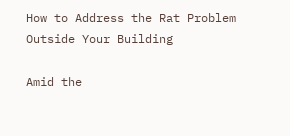How to Address the Rat Problem Outside Your Building

Amid the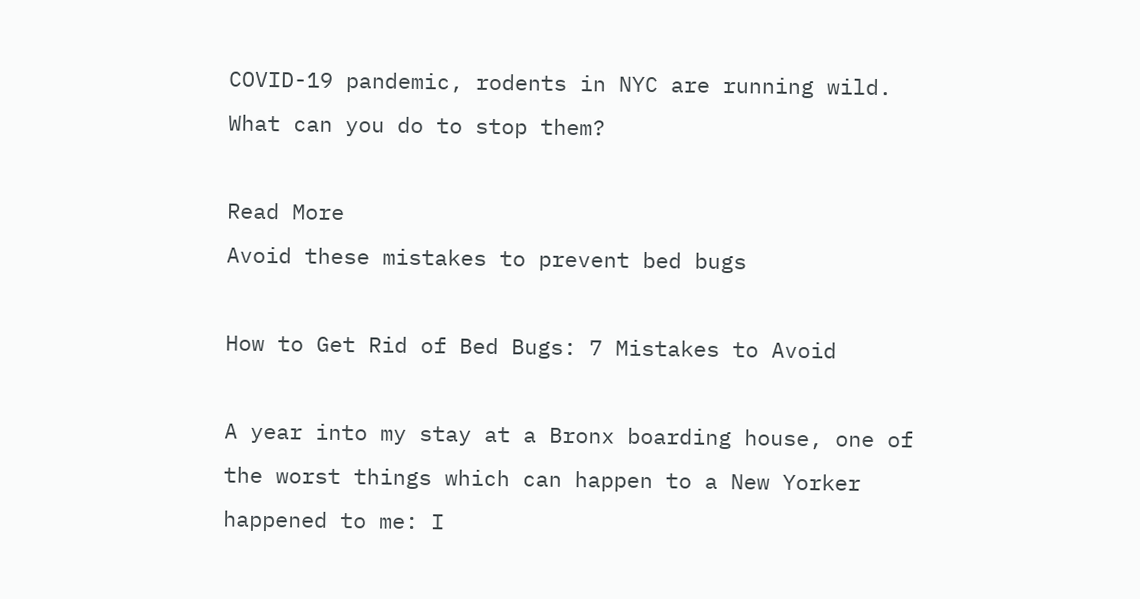COVID-19 pandemic, rodents in NYC are running wild. What can you do to stop them?

Read More
Avoid these mistakes to prevent bed bugs

How to Get Rid of Bed Bugs: 7 Mistakes to Avoid

A year into my stay at a Bronx boarding house, one of the worst things which can happen to a New Yorker happened to me: I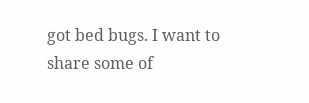got bed bugs. I want to share some of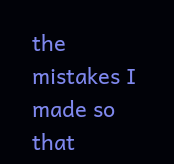the mistakes I made so that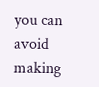you can avoid making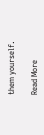them yourself.

Read More